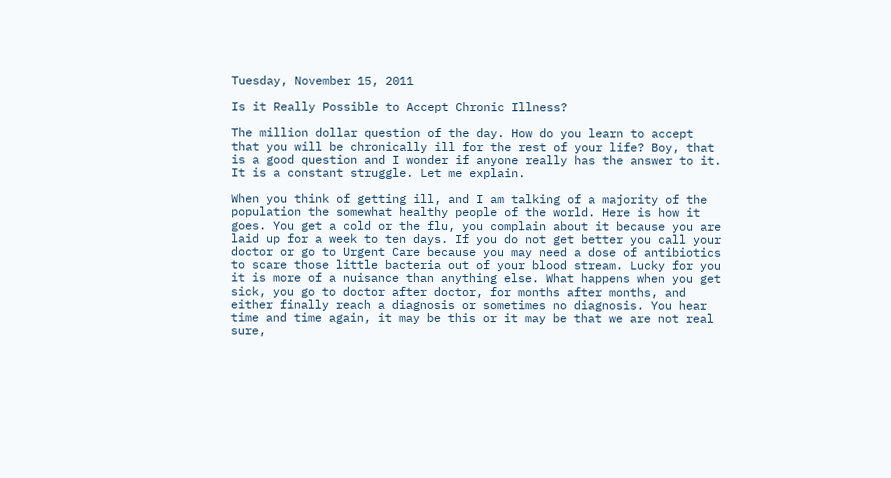Tuesday, November 15, 2011

Is it Really Possible to Accept Chronic Illness?

The million dollar question of the day. How do you learn to accept that you will be chronically ill for the rest of your life? Boy, that is a good question and I wonder if anyone really has the answer to it. It is a constant struggle. Let me explain.

When you think of getting ill, and I am talking of a majority of the population the somewhat healthy people of the world. Here is how it goes. You get a cold or the flu, you complain about it because you are laid up for a week to ten days. If you do not get better you call your doctor or go to Urgent Care because you may need a dose of antibiotics to scare those little bacteria out of your blood stream. Lucky for you it is more of a nuisance than anything else. What happens when you get sick, you go to doctor after doctor, for months after months, and either finally reach a diagnosis or sometimes no diagnosis. You hear time and time again, it may be this or it may be that we are not real sure,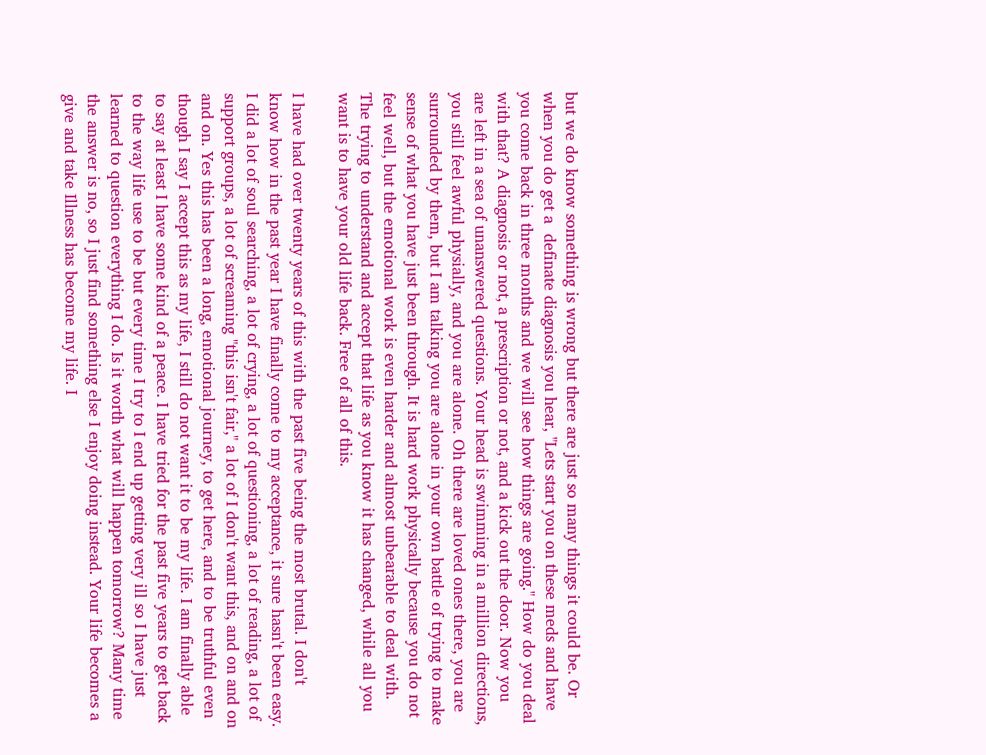but we do know something is wrong but there are just so many things it could be. Or when you do get a  definate diagnosis you hear, "Lets start you on these meds and have you come back in three months and we will see how things are going." How do you deal with that? A diagnosis or not, a prescription or not, and a kick out the door. Now you are left in a sea of unanswered questions. Your head is swimming in a million directions, you still feel awful physially, and you are alone. Oh there are loved ones there, you are surrounded by them, but I am talking you are alone in your own battle of trying to make sense of what you have just been through. It is hard work physically because you do not feel well, but the emotional work is even harder and almost unbearable to deal with. The trying to understand and accept that life as you know it has changed, while all you want is to have your old life back. Free of all of this.

I have had over twenty years of this with the past five being the most brutal. I don't know how in the past year I have finally come to my acceptance, it sure hasn't been easy. I did a lot of soul searching, a lot of crying, a lot of questioning, a lot of reading, a lot of support groups, a lot of screaming "this isn't fair," a lot of I don't want this, and on and on and on. Yes this has been a long, emotional journey, to get here, and to be truthful even though I say I accept this as my life, I still do not want it to be my life. I am finally able to say at least I have some kind of a peace. I have tried for the past five years to get back to the way life use to be but every time I try to I end up getting very ill so I have just learned to question everything I do. Is it worth what will happen tomorrow? Many time the answer is no, so I just find something else I enjoy doing instead. Your life becomes a give and take Illness has become my life. I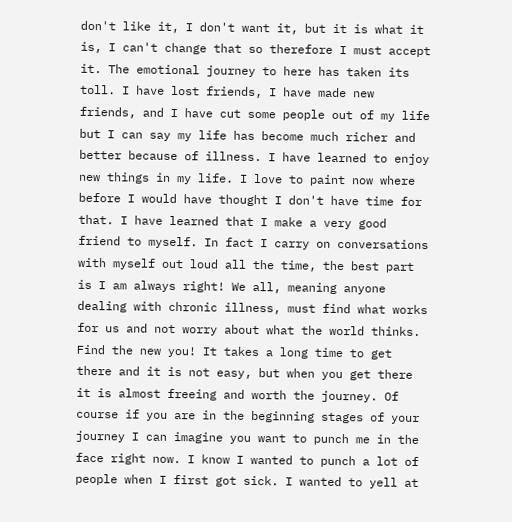don't like it, I don't want it, but it is what it is, I can't change that so therefore I must accept it. The emotional journey to here has taken its toll. I have lost friends, I have made new friends, and I have cut some people out of my life but I can say my life has become much richer and better because of illness. I have learned to enjoy new things in my life. I love to paint now where before I would have thought I don't have time for that. I have learned that I make a very good friend to myself. In fact I carry on conversations with myself out loud all the time, the best part is I am always right! We all, meaning anyone dealing with chronic illness, must find what works for us and not worry about what the world thinks. Find the new you! It takes a long time to get there and it is not easy, but when you get there it is almost freeing and worth the journey. Of course if you are in the beginning stages of your journey I can imagine you want to punch me in the face right now. I know I wanted to punch a lot of people when I first got sick. I wanted to yell at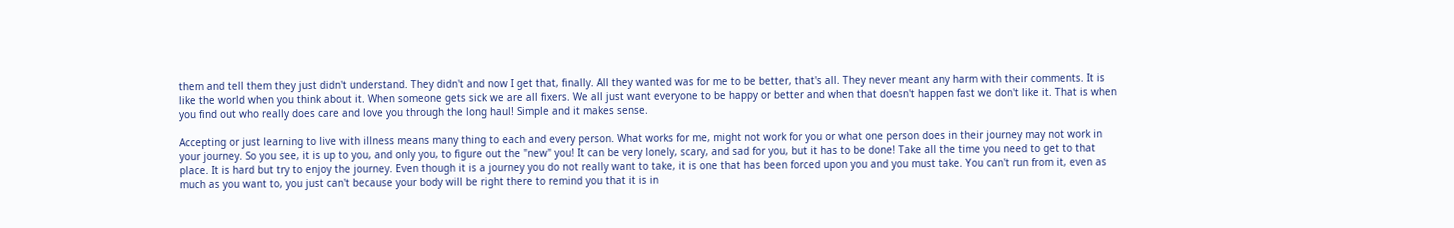them and tell them they just didn't understand. They didn't and now I get that, finally. All they wanted was for me to be better, that's all. They never meant any harm with their comments. It is like the world when you think about it. When someone gets sick we are all fixers. We all just want everyone to be happy or better and when that doesn't happen fast we don't like it. That is when you find out who really does care and love you through the long haul! Simple and it makes sense.

Accepting or just learning to live with illness means many thing to each and every person. What works for me, might not work for you or what one person does in their journey may not work in your journey. So you see, it is up to you, and only you, to figure out the "new" you! It can be very lonely, scary, and sad for you, but it has to be done! Take all the time you need to get to that place. It is hard but try to enjoy the journey. Even though it is a journey you do not really want to take, it is one that has been forced upon you and you must take. You can't run from it, even as much as you want to, you just can't because your body will be right there to remind you that it is in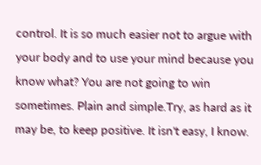control. It is so much easier not to argue with your body and to use your mind because you know what? You are not going to win sometimes. Plain and simple.Try, as hard as it may be, to keep positive. It isn't easy, I know.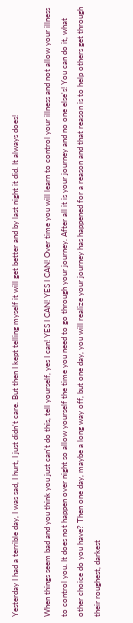Yesterday I had a terrible day, I was sad, I hurt, I just didn't care. But then I kept telling myself it will get better and by last night it did. It always does!

When things seem bad and you think you just can't do this, tell yourself, yes I can! YES I CAN! YES I CAN! Over time you will learn to control your illness and not allow your illness to control you. It does not happen over night so allow yourself the time you need to go through your journey. After all it is your journey and no one else's! You can do it, what other choice do you have? Then one day, maybe a long way off, but one day, you will realize your journey has happened for a reason and that reason is to help others get through their roughest, darkest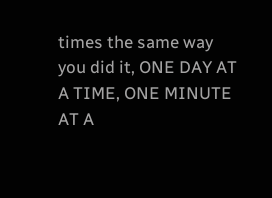times the same way you did it, ONE DAY AT A TIME, ONE MINUTE AT A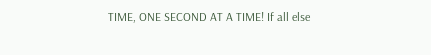TIME, ONE SECOND AT A TIME! If all else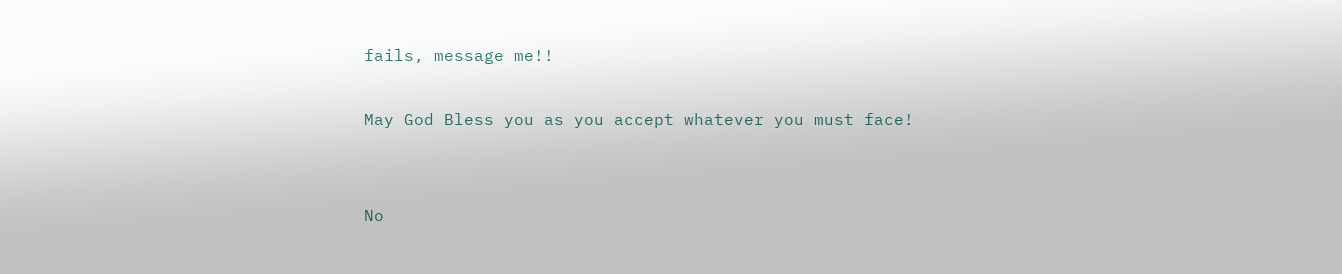fails, message me!!

May God Bless you as you accept whatever you must face!


No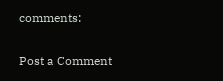comments:

Post a Comment